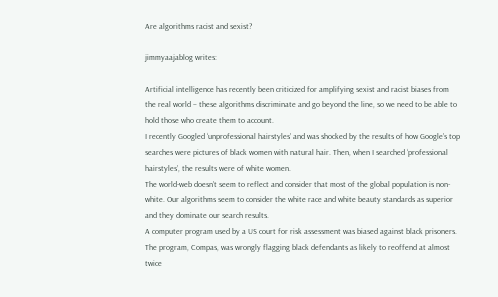Are algorithms racist and sexist?

jimmyaajablog writes:

Artificial intelligence has recently been criticized for amplifying sexist and racist biases from the real world – these algorithms discriminate and go beyond the line, so we need to be able to hold those who create them to account.
I recently Googled ‘unprofessional hairstyles’ and was shocked by the results of how Google’s top searches were pictures of black women with natural hair. Then, when I searched ‘professional hairstyles’, the results were of white women.
The world-web doesn’t seem to reflect and consider that most of the global population is non-white. Our algorithms seem to consider the white race and white beauty standards as superior and they dominate our search results.
A computer program used by a US court for risk assessment was biased against black prisoners. The program, Compas, was wrongly flagging black defendants as likely to reoffend at almost twice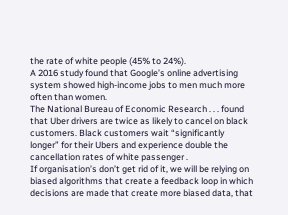the rate of white people (45% to 24%).
A 2016 study found that Google’s online advertising system showed high-income jobs to men much more often than women.
The National Bureau of Economic Research . . . found that Uber drivers are twice as likely to cancel on black customers. Black customers wait “significantly longer” for their Ubers and experience double the cancellation rates of white passenger .
If organisation’s don’t get rid of it, we will be relying on biased algorithms that create a feedback loop in which decisions are made that create more biased data, that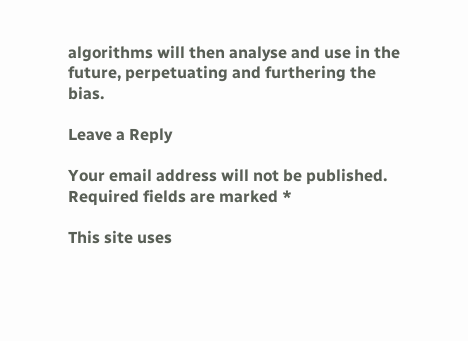algorithms will then analyse and use in the future, perpetuating and furthering the bias.

Leave a Reply

Your email address will not be published. Required fields are marked *

This site uses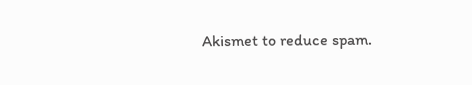Akismet to reduce spam.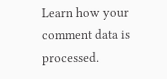Learn how your comment data is processed.